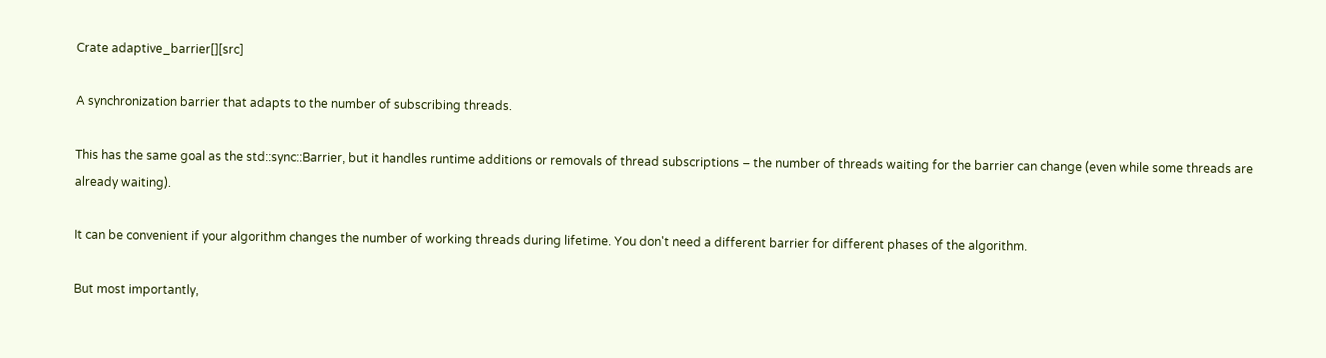Crate adaptive_barrier[][src]

A synchronization barrier that adapts to the number of subscribing threads.

This has the same goal as the std::sync::Barrier, but it handles runtime additions or removals of thread subscriptions ‒ the number of threads waiting for the barrier can change (even while some threads are already waiting).

It can be convenient if your algorithm changes the number of working threads during lifetime. You don't need a different barrier for different phases of the algorithm.

But most importantly,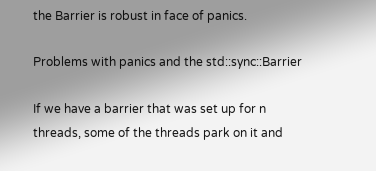the Barrier is robust in face of panics.

Problems with panics and the std::sync::Barrier

If we have a barrier that was set up for n threads, some of the threads park on it and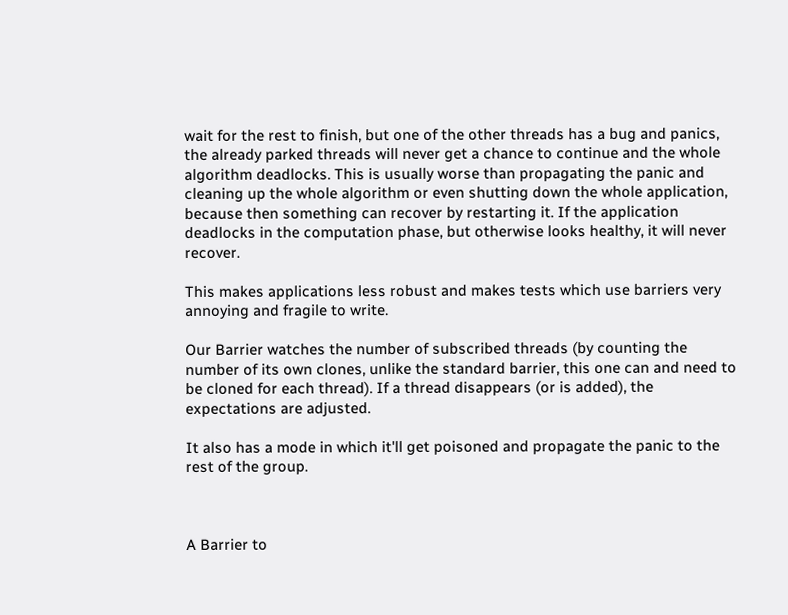wait for the rest to finish, but one of the other threads has a bug and panics, the already parked threads will never get a chance to continue and the whole algorithm deadlocks. This is usually worse than propagating the panic and cleaning up the whole algorithm or even shutting down the whole application, because then something can recover by restarting it. If the application deadlocks in the computation phase, but otherwise looks healthy, it will never recover.

This makes applications less robust and makes tests which use barriers very annoying and fragile to write.

Our Barrier watches the number of subscribed threads (by counting the number of its own clones, unlike the standard barrier, this one can and need to be cloned for each thread). If a thread disappears (or is added), the expectations are adjusted.

It also has a mode in which it'll get poisoned and propagate the panic to the rest of the group.



A Barrier to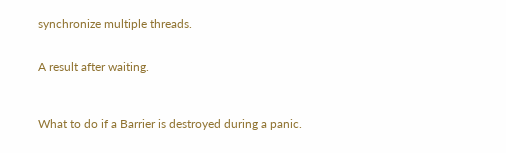synchronize multiple threads.


A result after waiting.



What to do if a Barrier is destroyed during a panic.